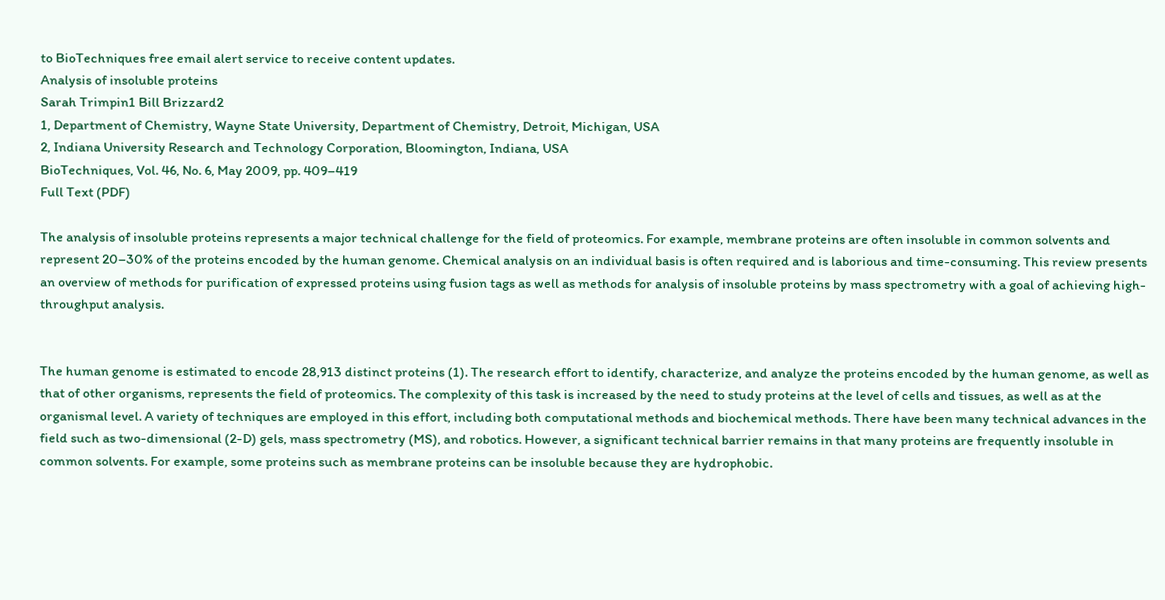to BioTechniques free email alert service to receive content updates.
Analysis of insoluble proteins
Sarah Trimpin1 Bill Brizzard2
1, Department of Chemistry, Wayne State University, Department of Chemistry, Detroit, Michigan, USA
2, Indiana University Research and Technology Corporation, Bloomington, Indiana, USA
BioTechniques, Vol. 46, No. 6, May 2009, pp. 409–419
Full Text (PDF)

The analysis of insoluble proteins represents a major technical challenge for the field of proteomics. For example, membrane proteins are often insoluble in common solvents and represent 20–30% of the proteins encoded by the human genome. Chemical analysis on an individual basis is often required and is laborious and time-consuming. This review presents an overview of methods for purification of expressed proteins using fusion tags as well as methods for analysis of insoluble proteins by mass spectrometry with a goal of achieving high-throughput analysis.


The human genome is estimated to encode 28,913 distinct proteins (1). The research effort to identify, characterize, and analyze the proteins encoded by the human genome, as well as that of other organisms, represents the field of proteomics. The complexity of this task is increased by the need to study proteins at the level of cells and tissues, as well as at the organismal level. A variety of techniques are employed in this effort, including both computational methods and biochemical methods. There have been many technical advances in the field such as two-dimensional (2-D) gels, mass spectrometry (MS), and robotics. However, a significant technical barrier remains in that many proteins are frequently insoluble in common solvents. For example, some proteins such as membrane proteins can be insoluble because they are hydrophobic.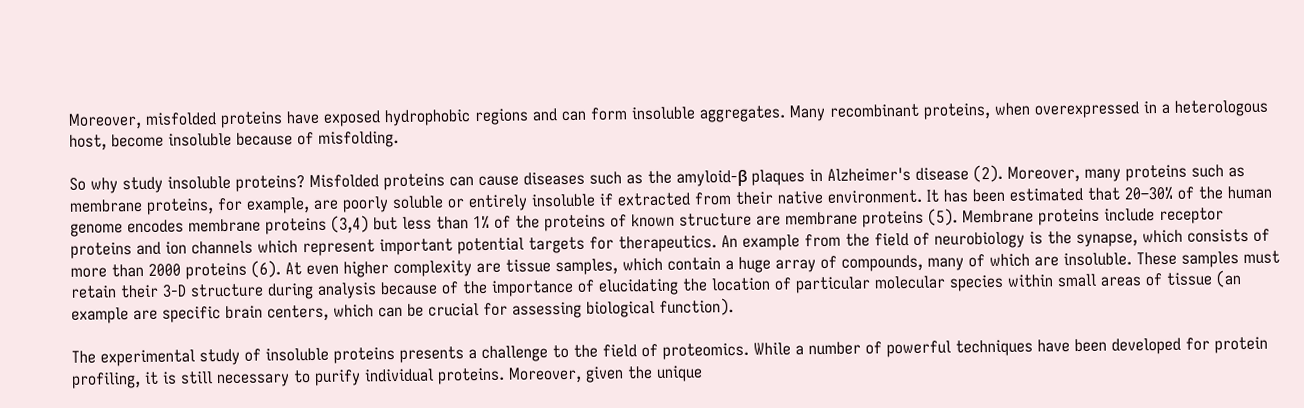Moreover, misfolded proteins have exposed hydrophobic regions and can form insoluble aggregates. Many recombinant proteins, when overexpressed in a heterologous host, become insoluble because of misfolding.

So why study insoluble proteins? Misfolded proteins can cause diseases such as the amyloid-β plaques in Alzheimer's disease (2). Moreover, many proteins such as membrane proteins, for example, are poorly soluble or entirely insoluble if extracted from their native environment. It has been estimated that 20–30% of the human genome encodes membrane proteins (3,4) but less than 1% of the proteins of known structure are membrane proteins (5). Membrane proteins include receptor proteins and ion channels which represent important potential targets for therapeutics. An example from the field of neurobiology is the synapse, which consists of more than 2000 proteins (6). At even higher complexity are tissue samples, which contain a huge array of compounds, many of which are insoluble. These samples must retain their 3-D structure during analysis because of the importance of elucidating the location of particular molecular species within small areas of tissue (an example are specific brain centers, which can be crucial for assessing biological function).

The experimental study of insoluble proteins presents a challenge to the field of proteomics. While a number of powerful techniques have been developed for protein profiling, it is still necessary to purify individual proteins. Moreover, given the unique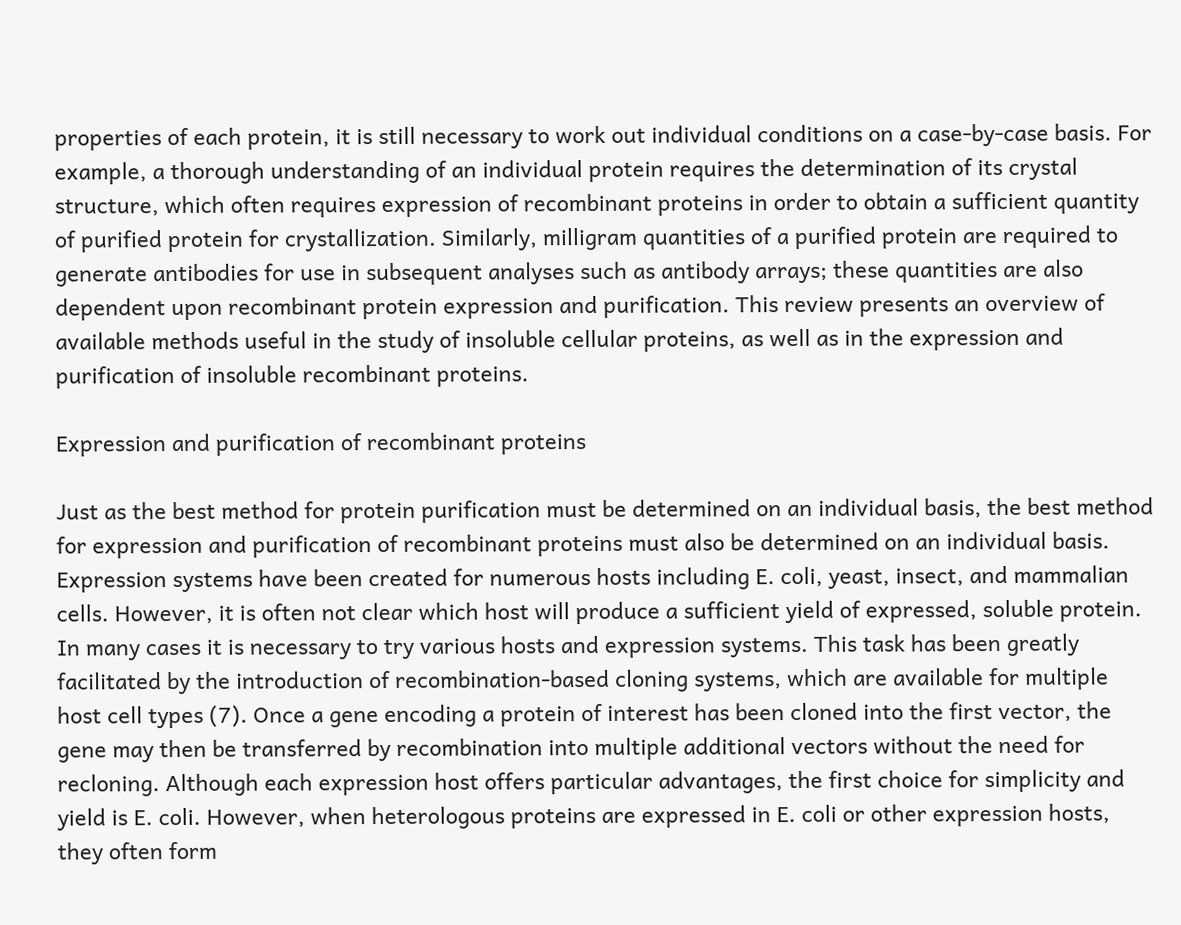properties of each protein, it is still necessary to work out individual conditions on a case-by-case basis. For example, a thorough understanding of an individual protein requires the determination of its crystal structure, which often requires expression of recombinant proteins in order to obtain a sufficient quantity of purified protein for crystallization. Similarly, milligram quantities of a purified protein are required to generate antibodies for use in subsequent analyses such as antibody arrays; these quantities are also dependent upon recombinant protein expression and purification. This review presents an overview of available methods useful in the study of insoluble cellular proteins, as well as in the expression and purification of insoluble recombinant proteins.

Expression and purification of recombinant proteins

Just as the best method for protein purification must be determined on an individual basis, the best method for expression and purification of recombinant proteins must also be determined on an individual basis. Expression systems have been created for numerous hosts including E. coli, yeast, insect, and mammalian cells. However, it is often not clear which host will produce a sufficient yield of expressed, soluble protein. In many cases it is necessary to try various hosts and expression systems. This task has been greatly facilitated by the introduction of recombination-based cloning systems, which are available for multiple host cell types (7). Once a gene encoding a protein of interest has been cloned into the first vector, the gene may then be transferred by recombination into multiple additional vectors without the need for recloning. Although each expression host offers particular advantages, the first choice for simplicity and yield is E. coli. However, when heterologous proteins are expressed in E. coli or other expression hosts, they often form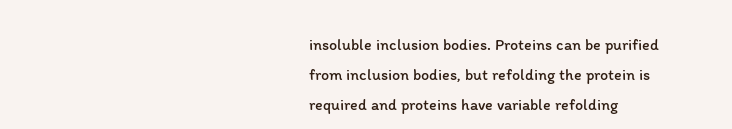insoluble inclusion bodies. Proteins can be purified from inclusion bodies, but refolding the protein is required and proteins have variable refolding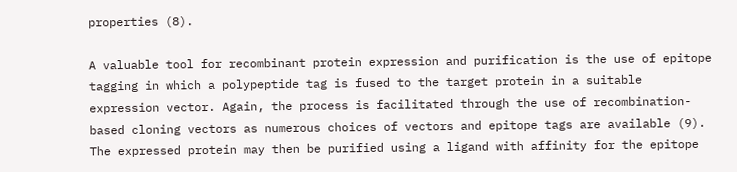properties (8).

A valuable tool for recombinant protein expression and purification is the use of epitope tagging in which a polypeptide tag is fused to the target protein in a suitable expression vector. Again, the process is facilitated through the use of recombination-based cloning vectors as numerous choices of vectors and epitope tags are available (9). The expressed protein may then be purified using a ligand with affinity for the epitope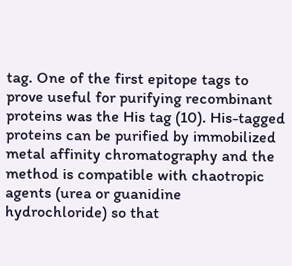tag. One of the first epitope tags to prove useful for purifying recombinant proteins was the His tag (10). His-tagged proteins can be purified by immobilized metal affinity chromatography and the method is compatible with chaotropic agents (urea or guanidine hydrochloride) so that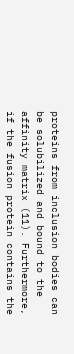proteins from inclusion bodies can be solubilized and bound to the affinity matrix (11). Furthermore, if the fusion protein contains the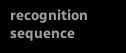recognition sequence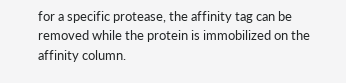for a specific protease, the affinity tag can be removed while the protein is immobilized on the affinity column.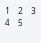1    2    3    4    5